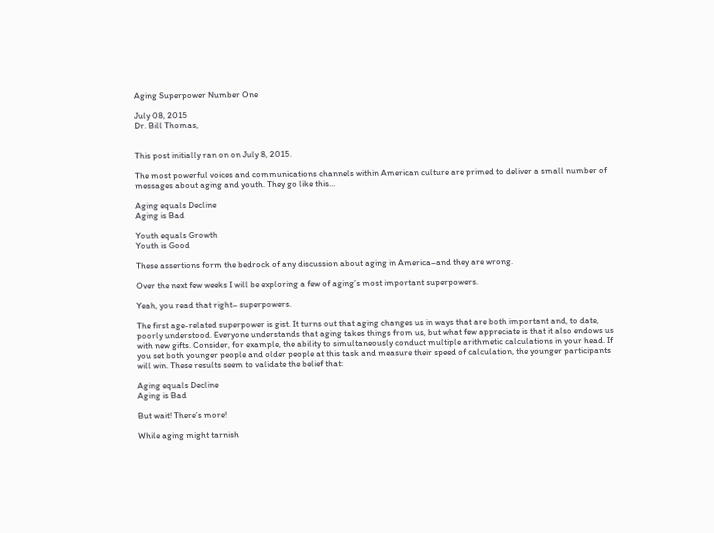Aging Superpower Number One

July 08, 2015
Dr. Bill Thomas,


This post initially ran on on July 8, 2015.

The most powerful voices and communications channels within American culture are primed to deliver a small number of messages about aging and youth. They go like this…

Aging equals Decline
Aging is Bad

Youth equals Growth
Youth is Good

These assertions form the bedrock of any discussion about aging in America–and they are wrong.

Over the next few weeks I will be exploring a few of aging’s most important superpowers.

Yeah, you read that right– superpowers.

The first age-related superpower is gist. It turns out that aging changes us in ways that are both important and, to date, poorly understood. Everyone understands that aging takes things from us, but what few appreciate is that it also endows us with new gifts. Consider, for example, the ability to simultaneously conduct multiple arithmetic calculations in your head. If you set both younger people and older people at this task and measure their speed of calculation, the younger participants will win. These results seem to validate the belief that:

Aging equals Decline
Aging is Bad

But wait! There’s more!

While aging might tarnish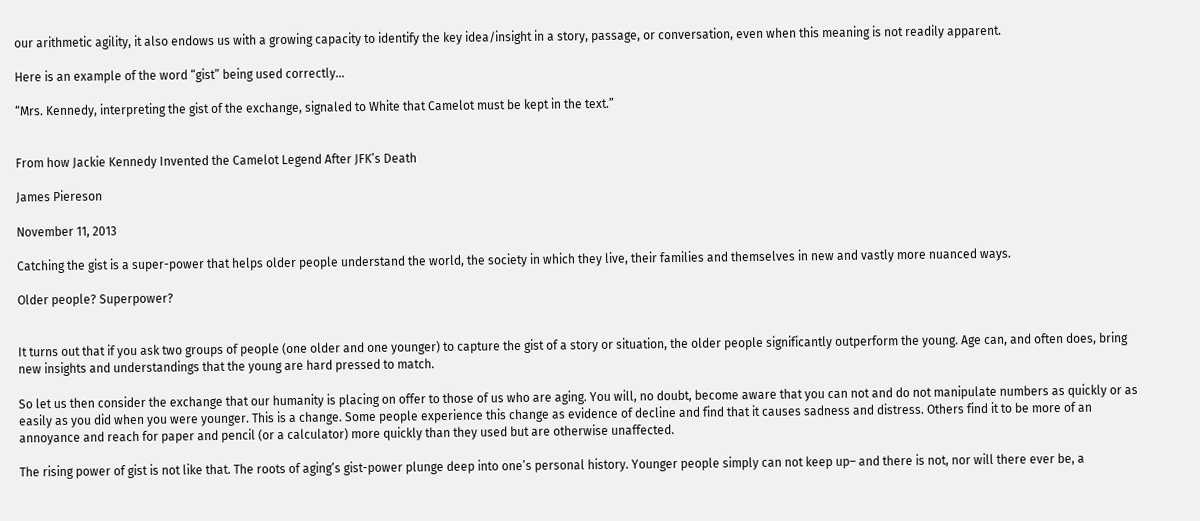our arithmetic agility, it also endows us with a growing capacity to identify the key idea/insight in a story, passage, or conversation, even when this meaning is not readily apparent.

Here is an example of the word “gist” being used correctly…

“Mrs. Kennedy, interpreting the gist of the exchange, signaled to White that Camelot must be kept in the text.”


From how Jackie Kennedy Invented the Camelot Legend After JFK’s Death

James Piereson

November 11, 2013

Catching the gist is a super-power that helps older people understand the world, the society in which they live, their families and themselves in new and vastly more nuanced ways.

Older people? Superpower?


It turns out that if you ask two groups of people (one older and one younger) to capture the gist of a story or situation, the older people significantly outperform the young. Age can, and often does, bring new insights and understandings that the young are hard pressed to match.

So let us then consider the exchange that our humanity is placing on offer to those of us who are aging. You will, no doubt, become aware that you can not and do not manipulate numbers as quickly or as easily as you did when you were younger. This is a change. Some people experience this change as evidence of decline and find that it causes sadness and distress. Others find it to be more of an annoyance and reach for paper and pencil (or a calculator) more quickly than they used but are otherwise unaffected.

The rising power of gist is not like that. The roots of aging’s gist-power plunge deep into one’s personal history. Younger people simply can not keep up– and there is not, nor will there ever be, a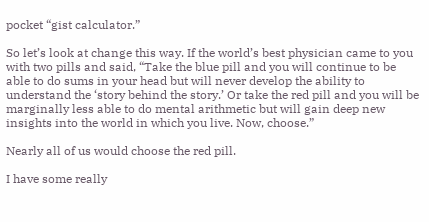pocket “gist calculator.”

So let’s look at change this way. If the world’s best physician came to you with two pills and said, “Take the blue pill and you will continue to be able to do sums in your head but will never develop the ability to understand the ‘story behind the story.’ Or take the red pill and you will be marginally less able to do mental arithmetic but will gain deep new insights into the world in which you live. Now, choose.”

Nearly all of us would choose the red pill.

I have some really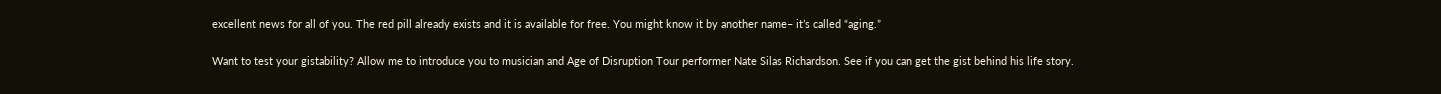excellent news for all of you. The red pill already exists and it is available for free. You might know it by another name– it’s called “aging.”

Want to test your gistability? Allow me to introduce you to musician and Age of Disruption Tour performer Nate Silas Richardson. See if you can get the gist behind his life story.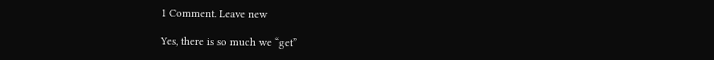1 Comment. Leave new

Yes, there is so much we “get”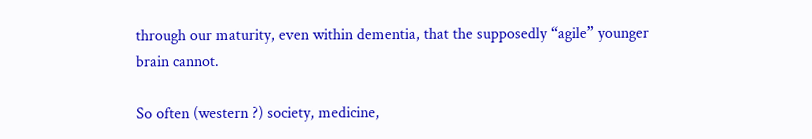through our maturity, even within dementia, that the supposedly “agile” younger brain cannot.

So often (western ?) society, medicine,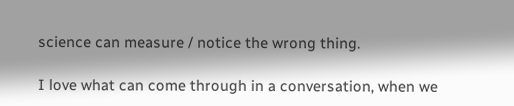science can measure / notice the wrong thing.

I love what can come through in a conversation, when we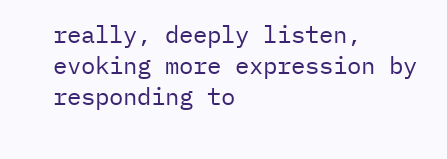really, deeply listen, evoking more expression by responding to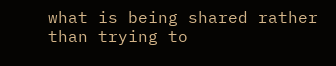what is being shared rather than trying to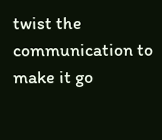twist the communication to make it go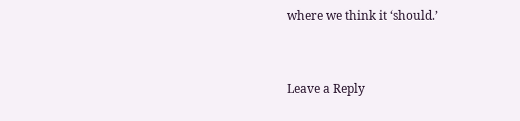where we think it ‘should.’


Leave a Reply